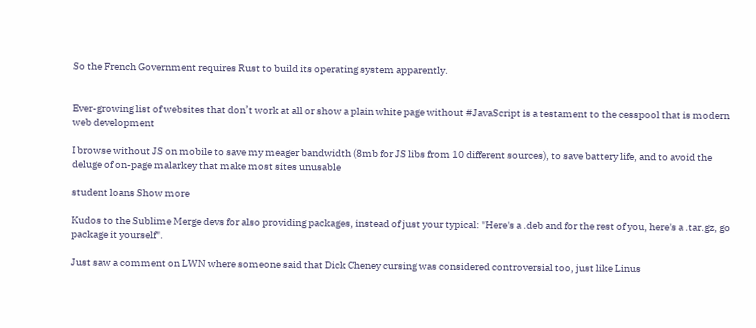So the French Government requires Rust to build its operating system apparently.


Ever-growing list of websites that don’t work at all or show a plain white page without #JavaScript is a testament to the cesspool that is modern web development

I browse without JS on mobile to save my meager bandwidth (8mb for JS libs from 10 different sources), to save battery life, and to avoid the deluge of on-page malarkey that make most sites unusable

student loans Show more

Kudos to the Sublime Merge devs for also providing packages, instead of just your typical: "Here's a .deb and for the rest of you, here's a .tar.gz, go package it yourself".

Just saw a comment on LWN where someone said that Dick Cheney cursing was considered controversial too, just like Linus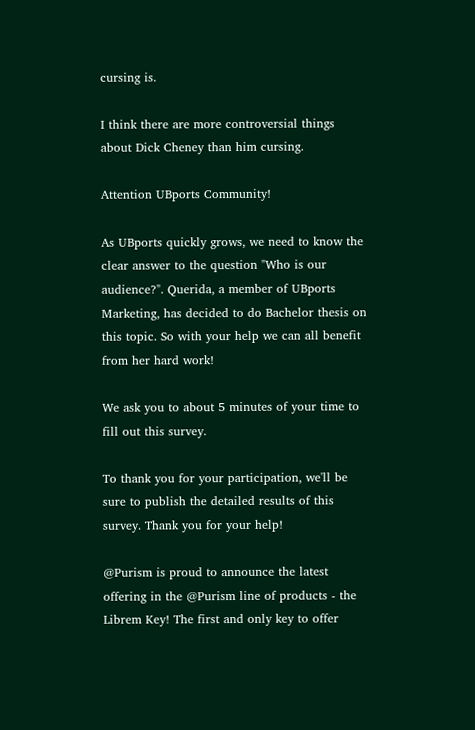cursing is.

I think there are more controversial things about Dick Cheney than him cursing.

Attention UBports Community!

As UBports quickly grows, we need to know the clear answer to the question "Who is our audience?". Querida, a member of UBports Marketing, has decided to do Bachelor thesis on this topic. So with your help we can all benefit from her hard work!

We ask you to about 5 minutes of your time to fill out this survey.

To thank you for your participation, we'll be sure to publish the detailed results of this survey. Thank you for your help!

@Purism is proud to announce the latest offering in the @Purism line of products - the Librem Key! The first and only key to offer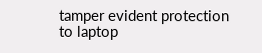tamper evident protection to laptop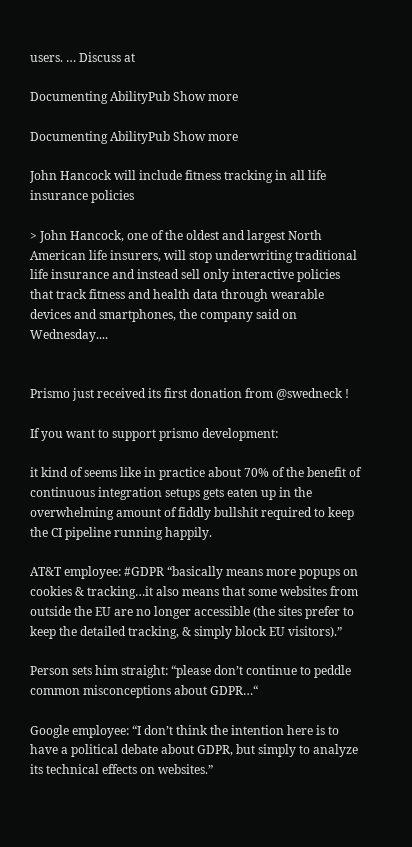users. … Discuss at

Documenting AbilityPub Show more

Documenting AbilityPub Show more

John Hancock will include fitness tracking in all life insurance policies

> John Hancock, one of the oldest and largest North American life insurers, will stop underwriting traditional life insurance and instead sell only interactive policies that track fitness and health data through wearable devices and smartphones, the company said on Wednesday....


Prismo just received its first donation from @swedneck !

If you want to support prismo development:

it kind of seems like in practice about 70% of the benefit of continuous integration setups gets eaten up in the overwhelming amount of fiddly bullshit required to keep the CI pipeline running happily.

AT&T employee: #GDPR “basically means more popups on cookies & tracking…it also means that some websites from outside the EU are no longer accessible (the sites prefer to keep the detailed tracking, & simply block EU visitors).”

Person sets him straight: “please don’t continue to peddle common misconceptions about GDPR…“

Google employee: “I don’t think the intention here is to have a political debate about GDPR, but simply to analyze its technical effects on websites.”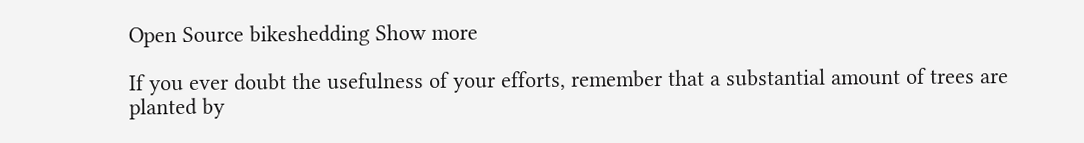Open Source bikeshedding Show more

If you ever doubt the usefulness of your efforts, remember that a substantial amount of trees are planted by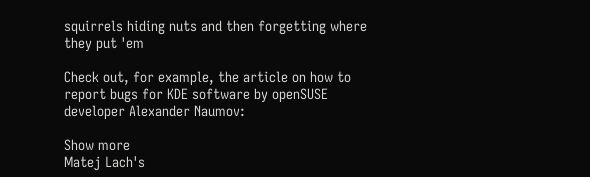squirrels hiding nuts and then forgetting where they put 'em

Check out, for example, the article on how to report bugs for KDE software by openSUSE developer Alexander Naumov:

Show more
Matej Lach's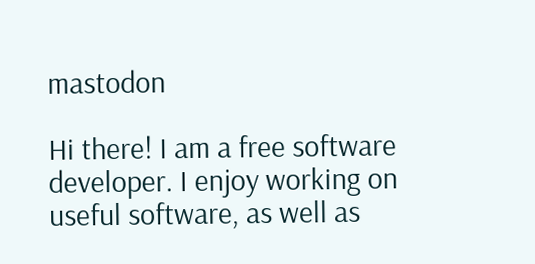mastodon

Hi there! I am a free software developer. I enjoy working on useful software, as well as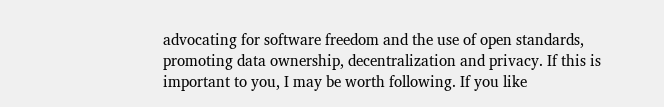advocating for software freedom and the use of open standards, promoting data ownership, decentralization and privacy. If this is important to you, I may be worth following. If you like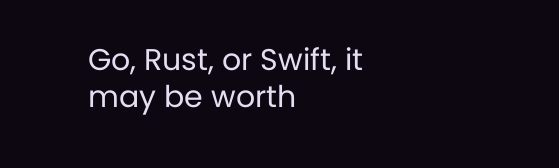Go, Rust, or Swift, it may be worth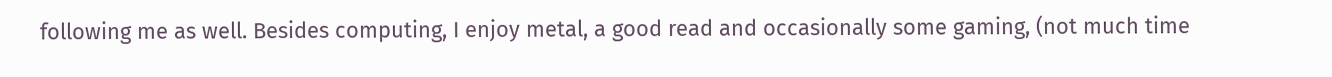following me as well. Besides computing, I enjoy metal, a good read and occasionally some gaming, (not much time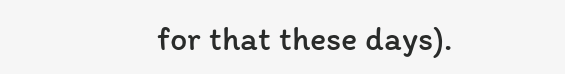for that these days).